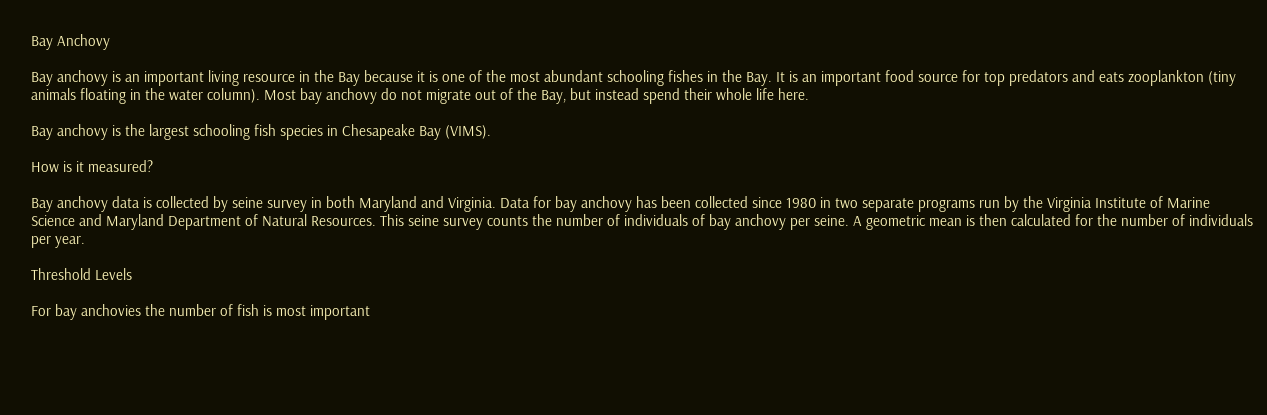Bay Anchovy

Bay anchovy is an important living resource in the Bay because it is one of the most abundant schooling fishes in the Bay. It is an important food source for top predators and eats zooplankton (tiny animals floating in the water column). Most bay anchovy do not migrate out of the Bay, but instead spend their whole life here.

Bay anchovy is the largest schooling fish species in Chesapeake Bay (VIMS).

How is it measured?

Bay anchovy data is collected by seine survey in both Maryland and Virginia. Data for bay anchovy has been collected since 1980 in two separate programs run by the Virginia Institute of Marine Science and Maryland Department of Natural Resources. This seine survey counts the number of individuals of bay anchovy per seine. A geometric mean is then calculated for the number of individuals per year.

Threshold Levels

For bay anchovies the number of fish is most important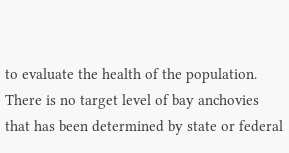to evaluate the health of the population. There is no target level of bay anchovies that has been determined by state or federal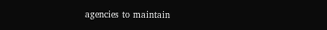agencies to maintain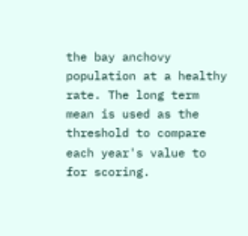the bay anchovy population at a healthy rate. The long term mean is used as the threshold to compare each year's value to for scoring.